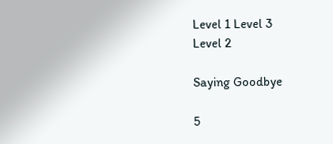Level 1 Level 3
Level 2

Saying Goodbye

5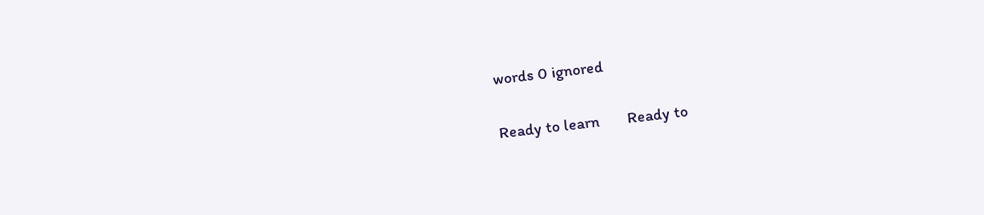words 0 ignored

Ready to learn       Ready to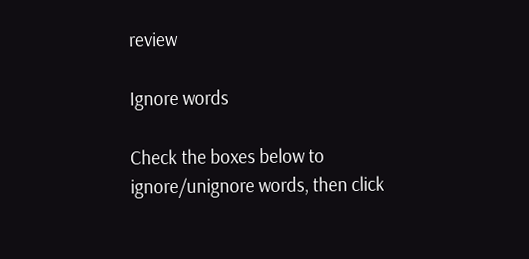review

Ignore words

Check the boxes below to ignore/unignore words, then click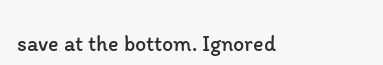save at the bottom. Ignored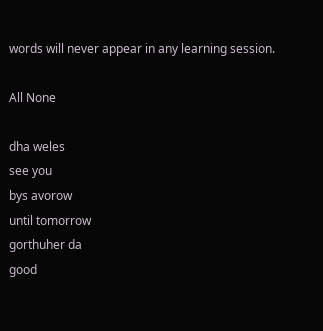words will never appear in any learning session.

All None

dha weles
see you
bys avorow
until tomorrow
gorthuher da
good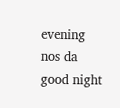evening
nos da
good night